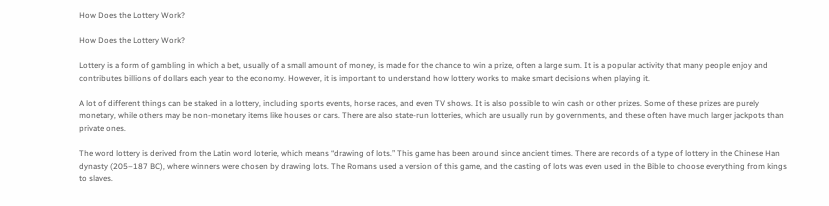How Does the Lottery Work?

How Does the Lottery Work?

Lottery is a form of gambling in which a bet, usually of a small amount of money, is made for the chance to win a prize, often a large sum. It is a popular activity that many people enjoy and contributes billions of dollars each year to the economy. However, it is important to understand how lottery works to make smart decisions when playing it.

A lot of different things can be staked in a lottery, including sports events, horse races, and even TV shows. It is also possible to win cash or other prizes. Some of these prizes are purely monetary, while others may be non-monetary items like houses or cars. There are also state-run lotteries, which are usually run by governments, and these often have much larger jackpots than private ones.

The word lottery is derived from the Latin word loterie, which means “drawing of lots.” This game has been around since ancient times. There are records of a type of lottery in the Chinese Han dynasty (205–187 BC), where winners were chosen by drawing lots. The Romans used a version of this game, and the casting of lots was even used in the Bible to choose everything from kings to slaves.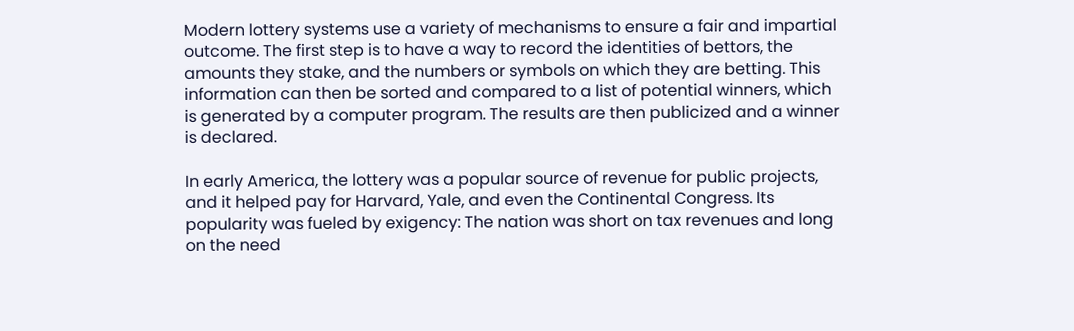Modern lottery systems use a variety of mechanisms to ensure a fair and impartial outcome. The first step is to have a way to record the identities of bettors, the amounts they stake, and the numbers or symbols on which they are betting. This information can then be sorted and compared to a list of potential winners, which is generated by a computer program. The results are then publicized and a winner is declared.

In early America, the lottery was a popular source of revenue for public projects, and it helped pay for Harvard, Yale, and even the Continental Congress. Its popularity was fueled by exigency: The nation was short on tax revenues and long on the need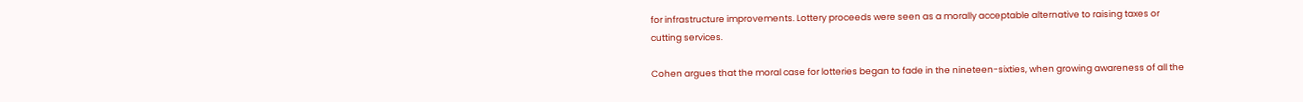for infrastructure improvements. Lottery proceeds were seen as a morally acceptable alternative to raising taxes or cutting services.

Cohen argues that the moral case for lotteries began to fade in the nineteen-sixties, when growing awareness of all the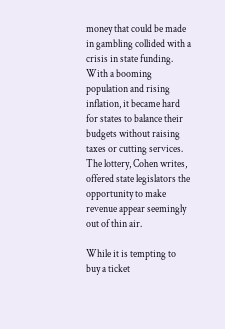money that could be made in gambling collided with a crisis in state funding. With a booming population and rising inflation, it became hard for states to balance their budgets without raising taxes or cutting services. The lottery, Cohen writes, offered state legislators the opportunity to make revenue appear seemingly out of thin air.

While it is tempting to buy a ticket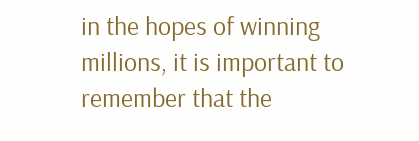in the hopes of winning millions, it is important to remember that the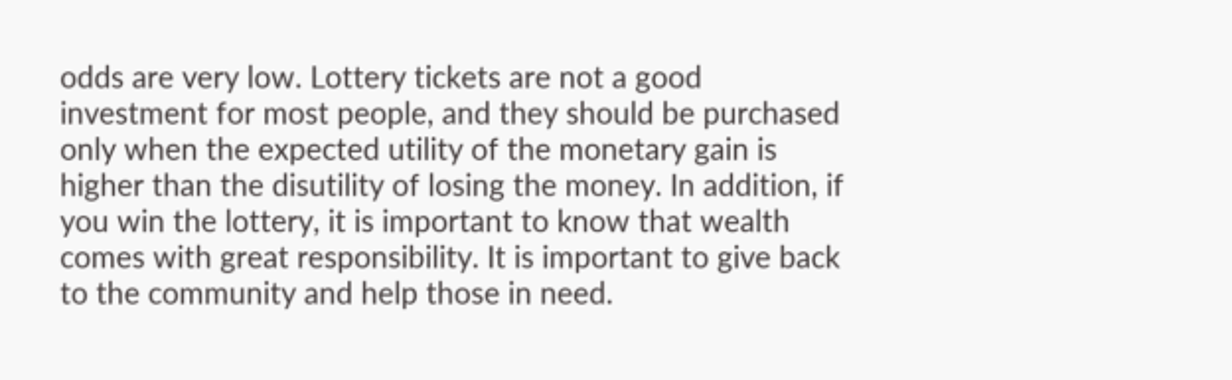odds are very low. Lottery tickets are not a good investment for most people, and they should be purchased only when the expected utility of the monetary gain is higher than the disutility of losing the money. In addition, if you win the lottery, it is important to know that wealth comes with great responsibility. It is important to give back to the community and help those in need.